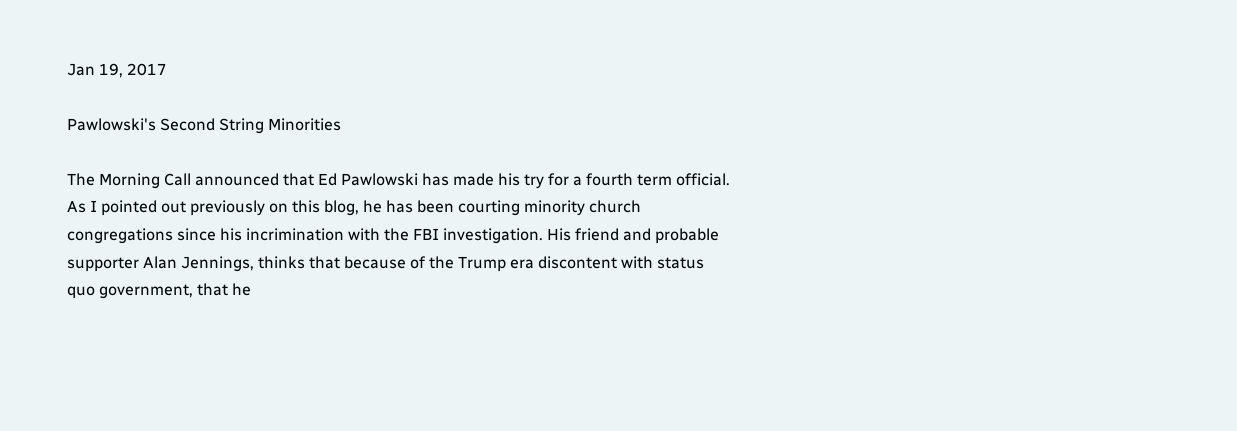Jan 19, 2017

Pawlowski's Second String Minorities

The Morning Call announced that Ed Pawlowski has made his try for a fourth term official. As I pointed out previously on this blog, he has been courting minority church congregations since his incrimination with the FBI investigation. His friend and probable supporter Alan Jennings, thinks that because of the Trump era discontent with status quo government, that he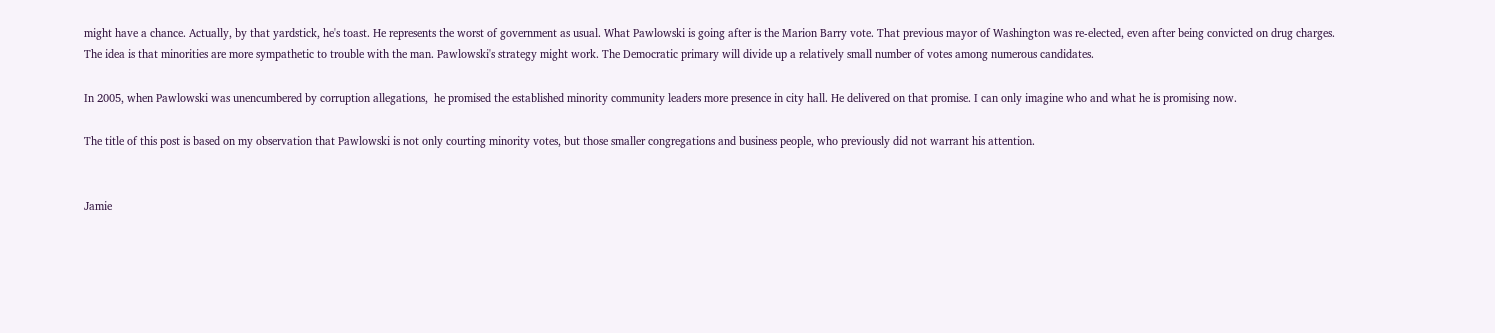might have a chance. Actually, by that yardstick, he's toast. He represents the worst of government as usual. What Pawlowski is going after is the Marion Barry vote. That previous mayor of Washington was re-elected, even after being convicted on drug charges. The idea is that minorities are more sympathetic to trouble with the man. Pawlowski's strategy might work. The Democratic primary will divide up a relatively small number of votes among numerous candidates.

In 2005, when Pawlowski was unencumbered by corruption allegations,  he promised the established minority community leaders more presence in city hall. He delivered on that promise. I can only imagine who and what he is promising now.

The title of this post is based on my observation that Pawlowski is not only courting minority votes, but those smaller congregations and business people, who previously did not warrant his attention.


Jamie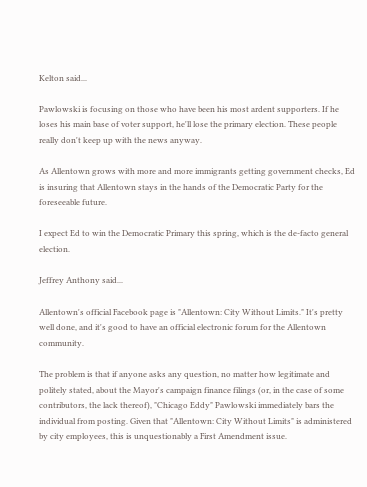Kelton said...

Pawlowski is focusing on those who have been his most ardent supporters. If he loses his main base of voter support, he'll lose the primary election. These people really don't keep up with the news anyway.

As Allentown grows with more and more immigrants getting government checks, Ed is insuring that Allentown stays in the hands of the Democratic Party for the foreseeable future.

I expect Ed to win the Democratic Primary this spring, which is the de-facto general election.

Jeffrey Anthony said...

Allentown's official Facebook page is "Allentown: City Without Limits." It's pretty well done, and it's good to have an official electronic forum for the Allentown community.

The problem is that if anyone asks any question, no matter how legitimate and politely stated, about the Mayor's campaign finance filings (or, in the case of some contributors, the lack thereof), "Chicago Eddy" Pawlowski immediately bars the individual from posting. Given that "Allentown: City Without Limits" is administered by city employees, this is unquestionably a First Amendment issue.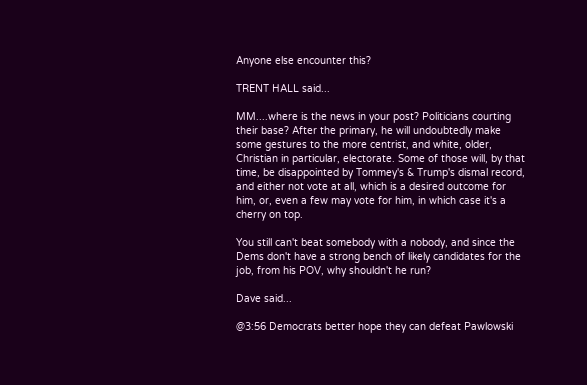Anyone else encounter this?

TRENT HALL said...

MM....where is the news in your post? Politicians courting their base? After the primary, he will undoubtedly make some gestures to the more centrist, and white, older, Christian in particular, electorate. Some of those will, by that time, be disappointed by Tommey's & Trump's dismal record, and either not vote at all, which is a desired outcome for him, or, even a few may vote for him, in which case it's a cherry on top.

You still can't beat somebody with a nobody, and since the Dems don't have a strong bench of likely candidates for the job, from his POV, why shouldn't he run?

Dave said...

@3:56 Democrats better hope they can defeat Pawlowski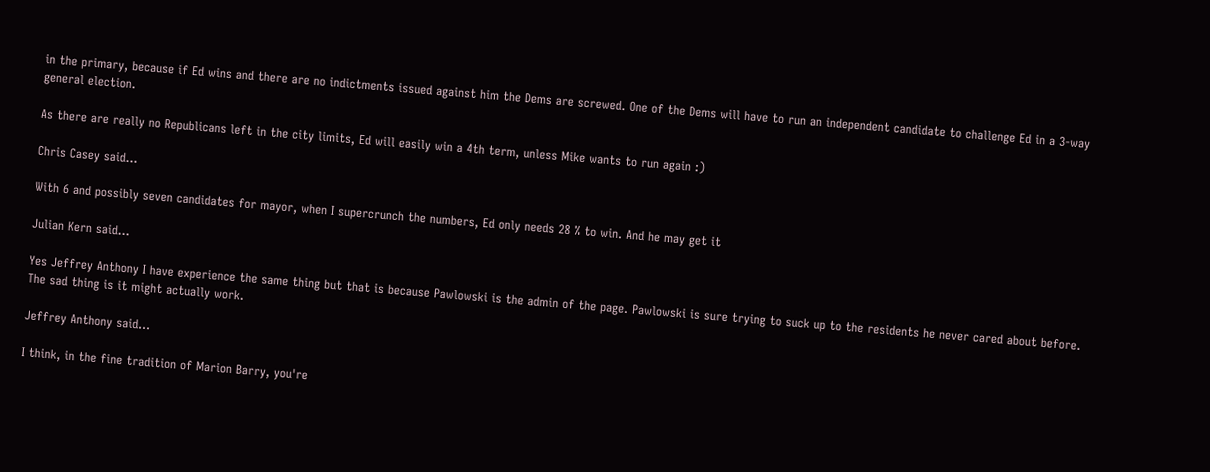in the primary, because if Ed wins and there are no indictments issued against him the Dems are screwed. One of the Dems will have to run an independent candidate to challenge Ed in a 3-way general election.

As there are really no Republicans left in the city limits, Ed will easily win a 4th term, unless Mike wants to run again :)

Chris Casey said...

With 6 and possibly seven candidates for mayor, when I supercrunch the numbers, Ed only needs 28 % to win. And he may get it

Julian Kern said...

Yes Jeffrey Anthony I have experience the same thing but that is because Pawlowski is the admin of the page. Pawlowski is sure trying to suck up to the residents he never cared about before. The sad thing is it might actually work.

Jeffrey Anthony said...

I think, in the fine tradition of Marion Barry, you're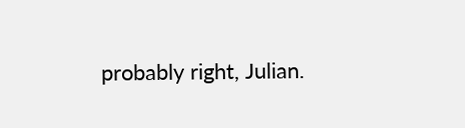probably right, Julian.